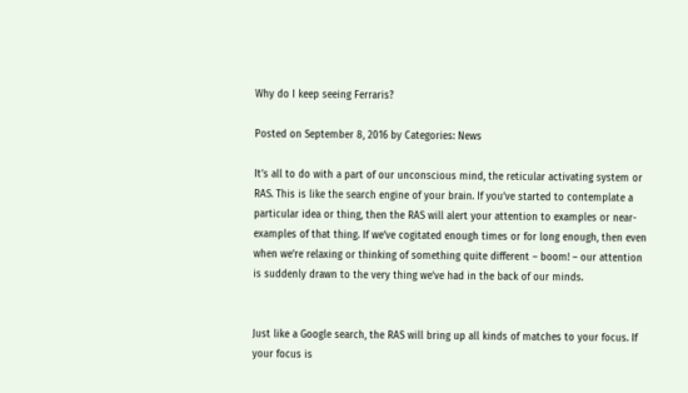Why do I keep seeing Ferraris?

Posted on September 8, 2016 by Categories: News

It’s all to do with a part of our unconscious mind, the reticular activating system or RAS. This is like the search engine of your brain. If you’ve started to contemplate a particular idea or thing, then the RAS will alert your attention to examples or near-examples of that thing. If we’ve cogitated enough times or for long enough, then even when we’re relaxing or thinking of something quite different – boom! – our attention is suddenly drawn to the very thing we’ve had in the back of our minds.


Just like a Google search, the RAS will bring up all kinds of matches to your focus. If your focus is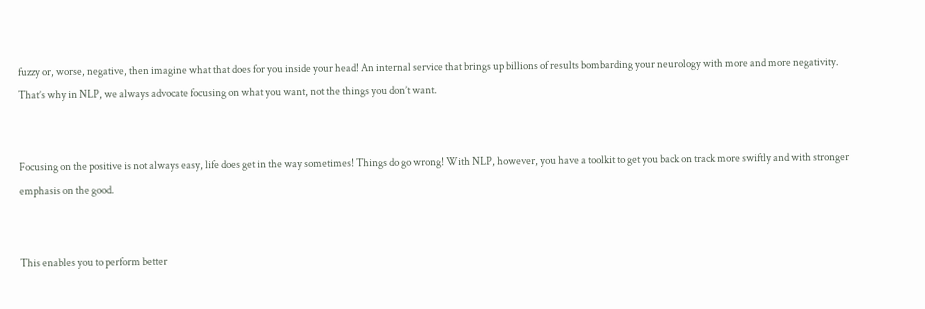fuzzy or, worse, negative, then imagine what that does for you inside your head! An internal service that brings up billions of results bombarding your neurology with more and more negativity. That’s why in NLP, we always advocate focusing on what you want, not the things you don’t want.


Focusing on the positive is not always easy, life does get in the way sometimes! Things do go wrong! With NLP, however, you have a toolkit to get you back on track more swiftly and with stronger emphasis on the good.


This enables you to perform better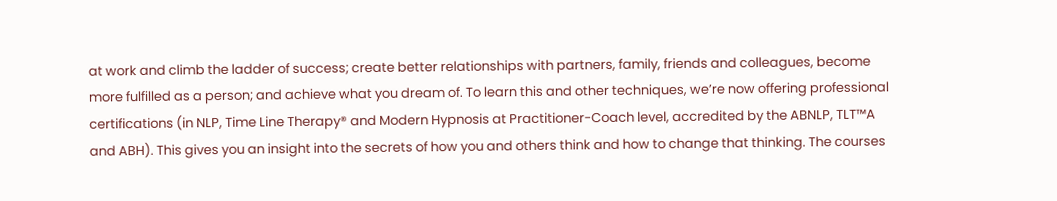at work and climb the ladder of success; create better relationships with partners, family, friends and colleagues, become more fulfilled as a person; and achieve what you dream of. To learn this and other techniques, we’re now offering professional certifications (in NLP, Time Line Therapy® and Modern Hypnosis at Practitioner-Coach level, accredited by the ABNLP, TLT™A and ABH). This gives you an insight into the secrets of how you and others think and how to change that thinking. The courses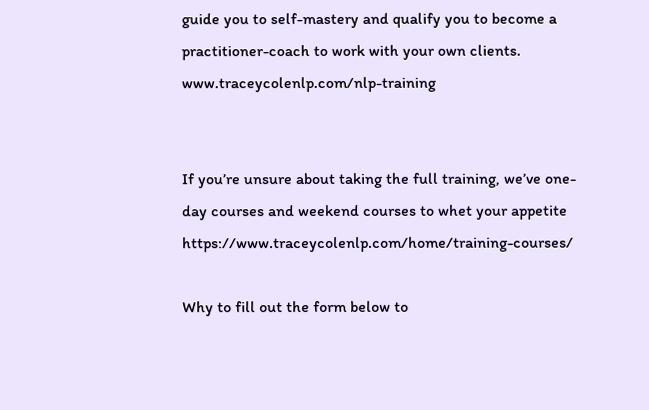guide you to self-mastery and qualify you to become a practitioner-coach to work with your own clients. www.traceycolenlp.com/nlp-training


If you’re unsure about taking the full training, we’ve one-day courses and weekend courses to whet your appetite https://www.traceycolenlp.com/home/training-courses/

Why to fill out the form below to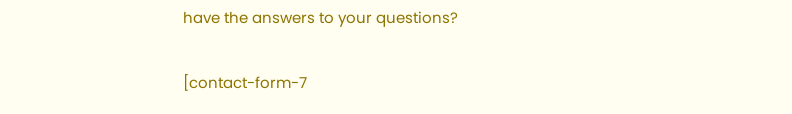have the answers to your questions?

[contact-form-7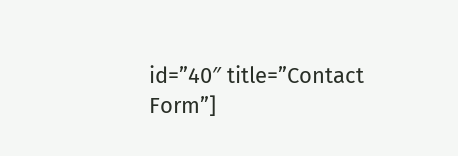id=”40″ title=”Contact Form”]